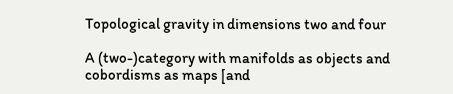Topological gravity in dimensions two and four

A (two-)category with manifolds as objects and cobordisms as maps [and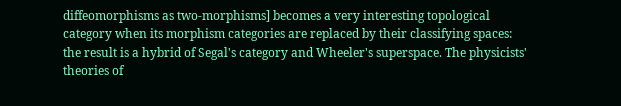diffeomorphisms as two-morphisms] becomes a very interesting topological category when its morphism categories are replaced by their classifying spaces: the result is a hybrid of Segal's category and Wheeler's superspace. The physicists' theories of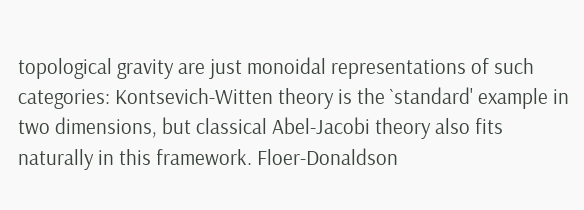topological gravity are just monoidal representations of such categories: Kontsevich-Witten theory is the `standard' example in two dimensions, but classical Abel-Jacobi theory also fits naturally in this framework. Floer-Donaldson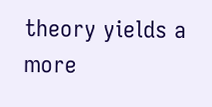theory yields a more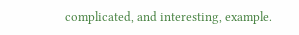complicated, and interesting, example.